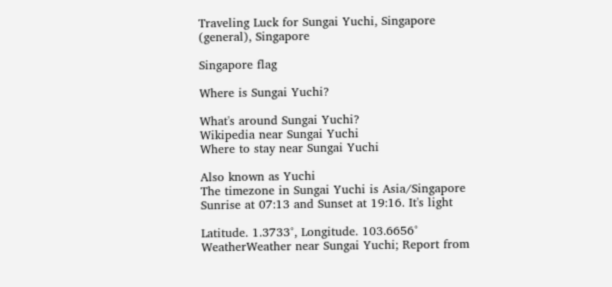Traveling Luck for Sungai Yuchi, Singapore (general), Singapore

Singapore flag

Where is Sungai Yuchi?

What's around Sungai Yuchi?
Wikipedia near Sungai Yuchi
Where to stay near Sungai Yuchi

Also known as Yuchi
The timezone in Sungai Yuchi is Asia/Singapore
Sunrise at 07:13 and Sunset at 19:16. It's light

Latitude. 1.3733°, Longitude. 103.6656°
WeatherWeather near Sungai Yuchi; Report from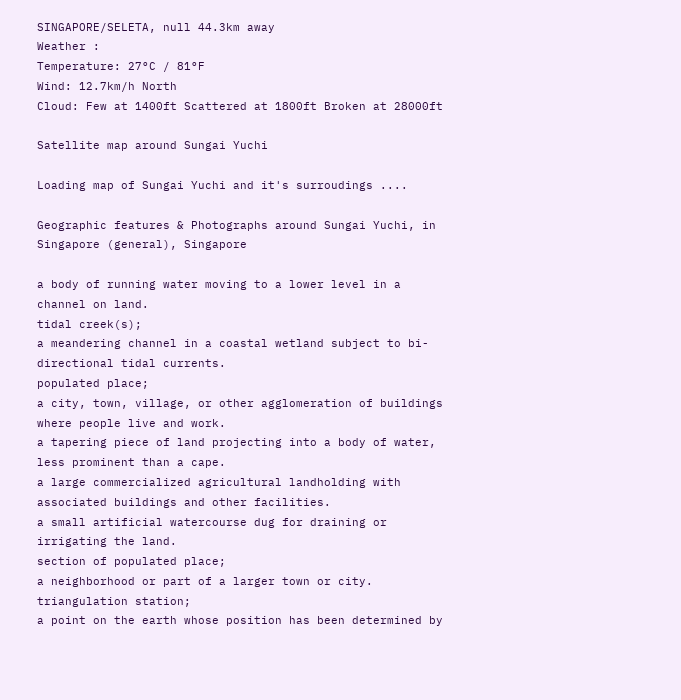SINGAPORE/SELETA, null 44.3km away
Weather :
Temperature: 27°C / 81°F
Wind: 12.7km/h North
Cloud: Few at 1400ft Scattered at 1800ft Broken at 28000ft

Satellite map around Sungai Yuchi

Loading map of Sungai Yuchi and it's surroudings ....

Geographic features & Photographs around Sungai Yuchi, in Singapore (general), Singapore

a body of running water moving to a lower level in a channel on land.
tidal creek(s);
a meandering channel in a coastal wetland subject to bi-directional tidal currents.
populated place;
a city, town, village, or other agglomeration of buildings where people live and work.
a tapering piece of land projecting into a body of water, less prominent than a cape.
a large commercialized agricultural landholding with associated buildings and other facilities.
a small artificial watercourse dug for draining or irrigating the land.
section of populated place;
a neighborhood or part of a larger town or city.
triangulation station;
a point on the earth whose position has been determined by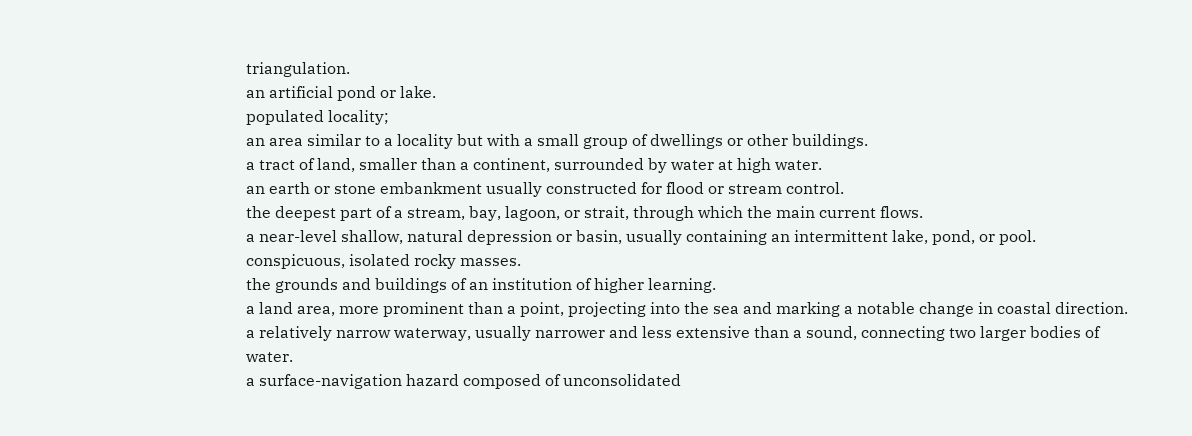triangulation.
an artificial pond or lake.
populated locality;
an area similar to a locality but with a small group of dwellings or other buildings.
a tract of land, smaller than a continent, surrounded by water at high water.
an earth or stone embankment usually constructed for flood or stream control.
the deepest part of a stream, bay, lagoon, or strait, through which the main current flows.
a near-level shallow, natural depression or basin, usually containing an intermittent lake, pond, or pool.
conspicuous, isolated rocky masses.
the grounds and buildings of an institution of higher learning.
a land area, more prominent than a point, projecting into the sea and marking a notable change in coastal direction.
a relatively narrow waterway, usually narrower and less extensive than a sound, connecting two larger bodies of water.
a surface-navigation hazard composed of unconsolidated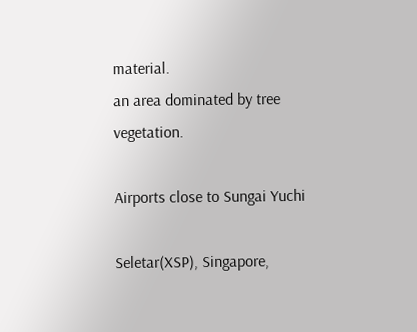material.
an area dominated by tree vegetation.

Airports close to Sungai Yuchi

Seletar(XSP), Singapore,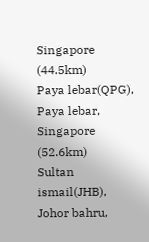Singapore (44.5km)
Paya lebar(QPG), Paya lebar, Singapore (52.6km)
Sultan ismail(JHB), Johor bahru,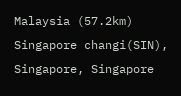Malaysia (57.2km)
Singapore changi(SIN), Singapore, Singapore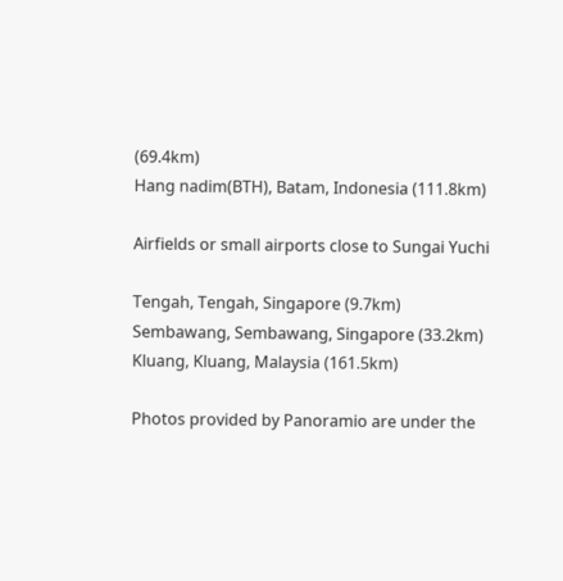(69.4km)
Hang nadim(BTH), Batam, Indonesia (111.8km)

Airfields or small airports close to Sungai Yuchi

Tengah, Tengah, Singapore (9.7km)
Sembawang, Sembawang, Singapore (33.2km)
Kluang, Kluang, Malaysia (161.5km)

Photos provided by Panoramio are under the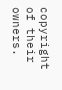copyright of their owners.